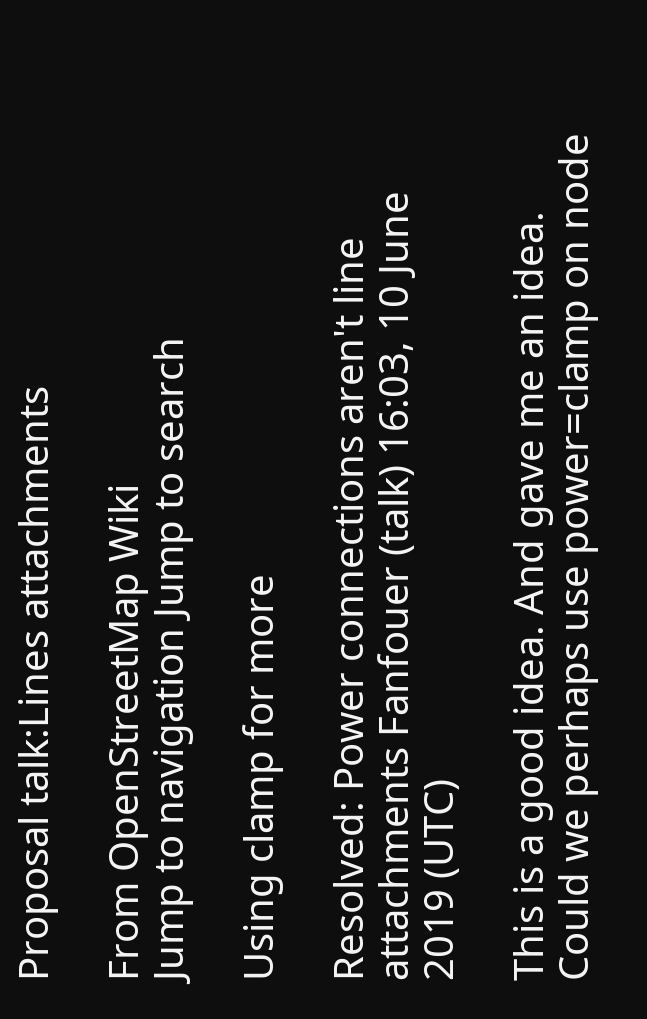Proposal talk:Lines attachments

From OpenStreetMap Wiki
Jump to navigation Jump to search

Using clamp for more

Resolved: Power connections aren't line attachments Fanfouer (talk) 16:03, 10 June 2019 (UTC)

This is a good idea. And gave me an idea. Could we perhaps use power=clamp on node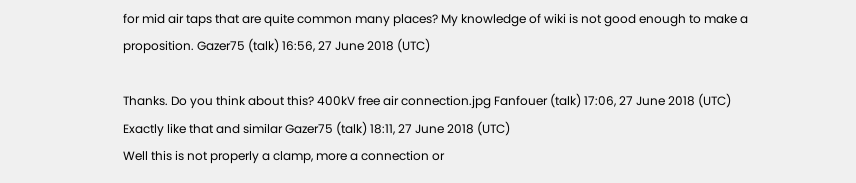for mid air taps that are quite common many places? My knowledge of wiki is not good enough to make a proposition. Gazer75 (talk) 16:56, 27 June 2018 (UTC)

Thanks. Do you think about this? 400kV free air connection.jpg Fanfouer (talk) 17:06, 27 June 2018 (UTC)
Exactly like that and similar Gazer75 (talk) 18:11, 27 June 2018 (UTC)
Well this is not properly a clamp, more a connection or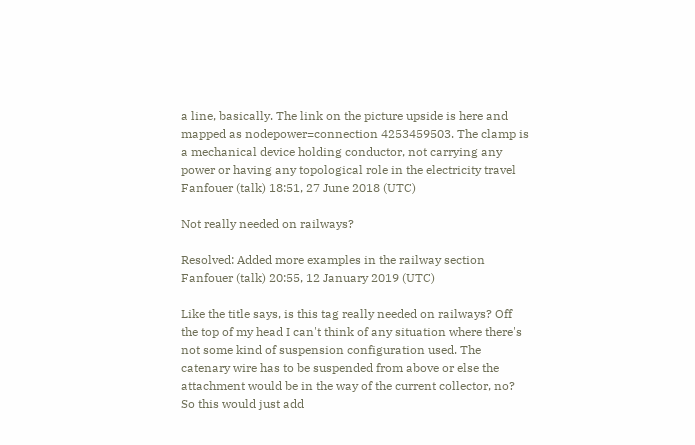a line, basically. The link on the picture upside is here and mapped as nodepower=connection 4253459503. The clamp is a mechanical device holding conductor, not carrying any power or having any topological role in the electricity travel Fanfouer (talk) 18:51, 27 June 2018 (UTC)

Not really needed on railways?

Resolved: Added more examples in the railway section Fanfouer (talk) 20:55, 12 January 2019 (UTC)

Like the title says, is this tag really needed on railways? Off the top of my head I can't think of any situation where there's not some kind of suspension configuration used. The catenary wire has to be suspended from above or else the attachment would be in the way of the current collector, no? So this would just add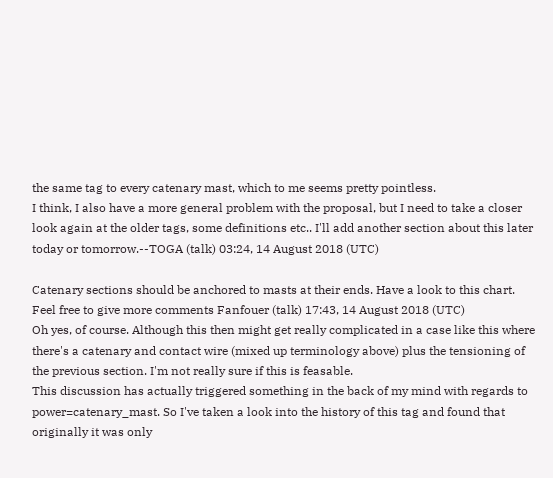the same tag to every catenary mast, which to me seems pretty pointless.
I think, I also have a more general problem with the proposal, but I need to take a closer look again at the older tags, some definitions etc.. I'll add another section about this later today or tomorrow.--TOGA (talk) 03:24, 14 August 2018 (UTC)

Catenary sections should be anchored to masts at their ends. Have a look to this chart.
Feel free to give more comments Fanfouer (talk) 17:43, 14 August 2018 (UTC)
Oh yes, of course. Although this then might get really complicated in a case like this where there's a catenary and contact wire (mixed up terminology above) plus the tensioning of the previous section. I'm not really sure if this is feasable.
This discussion has actually triggered something in the back of my mind with regards to power=catenary_mast. So I've taken a look into the history of this tag and found that originally it was only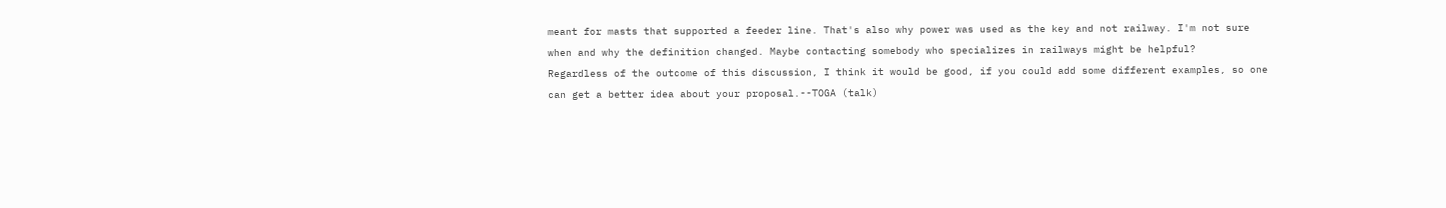meant for masts that supported a feeder line. That's also why power was used as the key and not railway. I'm not sure when and why the definition changed. Maybe contacting somebody who specializes in railways might be helpful?
Regardless of the outcome of this discussion, I think it would be good, if you could add some different examples, so one can get a better idea about your proposal.--TOGA (talk)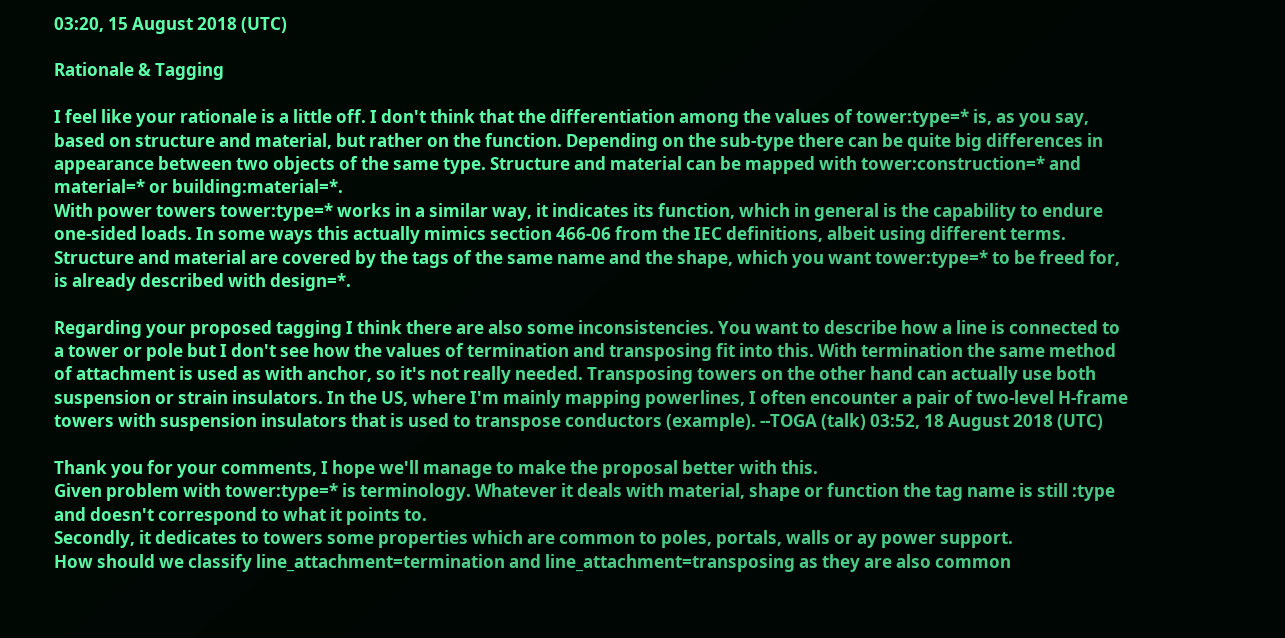03:20, 15 August 2018 (UTC)

Rationale & Tagging

I feel like your rationale is a little off. I don't think that the differentiation among the values of tower:type=* is, as you say, based on structure and material, but rather on the function. Depending on the sub-type there can be quite big differences in appearance between two objects of the same type. Structure and material can be mapped with tower:construction=* and material=* or building:material=*.
With power towers tower:type=* works in a similar way, it indicates its function, which in general is the capability to endure one-sided loads. In some ways this actually mimics section 466-06 from the IEC definitions, albeit using different terms. Structure and material are covered by the tags of the same name and the shape, which you want tower:type=* to be freed for, is already described with design=*.

Regarding your proposed tagging I think there are also some inconsistencies. You want to describe how a line is connected to a tower or pole but I don't see how the values of termination and transposing fit into this. With termination the same method of attachment is used as with anchor, so it's not really needed. Transposing towers on the other hand can actually use both suspension or strain insulators. In the US, where I'm mainly mapping powerlines, I often encounter a pair of two-level H-frame towers with suspension insulators that is used to transpose conductors (example). --TOGA (talk) 03:52, 18 August 2018 (UTC)

Thank you for your comments, I hope we'll manage to make the proposal better with this.
Given problem with tower:type=* is terminology. Whatever it deals with material, shape or function the tag name is still :type and doesn't correspond to what it points to.
Secondly, it dedicates to towers some properties which are common to poles, portals, walls or ay power support.
How should we classify line_attachment=termination and line_attachment=transposing as they are also common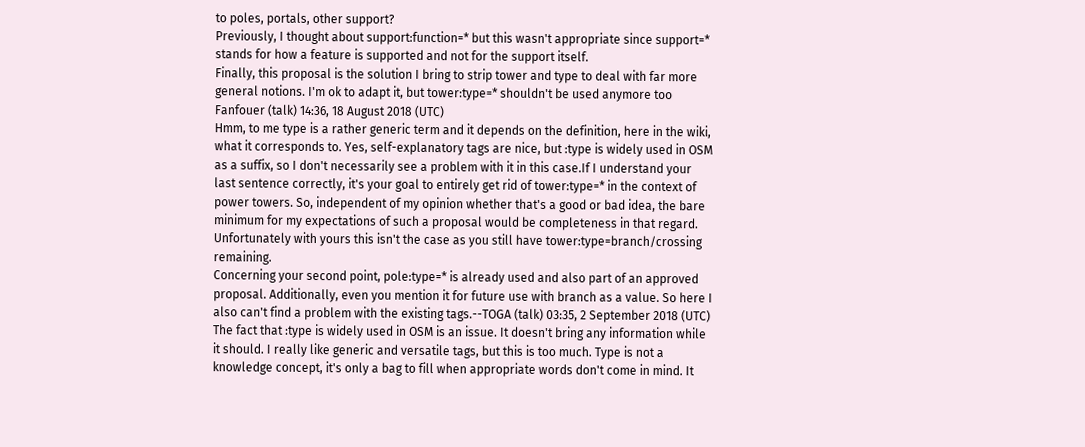to poles, portals, other support?
Previously, I thought about support:function=* but this wasn't appropriate since support=* stands for how a feature is supported and not for the support itself.
Finally, this proposal is the solution I bring to strip tower and type to deal with far more general notions. I'm ok to adapt it, but tower:type=* shouldn't be used anymore too Fanfouer (talk) 14:36, 18 August 2018 (UTC)
Hmm, to me type is a rather generic term and it depends on the definition, here in the wiki, what it corresponds to. Yes, self-explanatory tags are nice, but :type is widely used in OSM as a suffix, so I don't necessarily see a problem with it in this case.If I understand your last sentence correctly, it's your goal to entirely get rid of tower:type=* in the context of power towers. So, independent of my opinion whether that's a good or bad idea, the bare minimum for my expectations of such a proposal would be completeness in that regard. Unfortunately with yours this isn't the case as you still have tower:type=branch/crossing remaining.
Concerning your second point, pole:type=* is already used and also part of an approved proposal. Additionally, even you mention it for future use with branch as a value. So here I also can't find a problem with the existing tags.--TOGA (talk) 03:35, 2 September 2018 (UTC)
The fact that :type is widely used in OSM is an issue. It doesn't bring any information while it should. I really like generic and versatile tags, but this is too much. Type is not a knowledge concept, it's only a bag to fill when appropriate words don't come in mind. It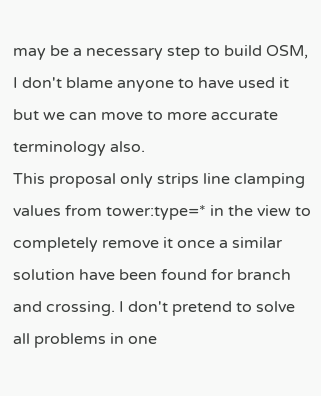may be a necessary step to build OSM, I don't blame anyone to have used it but we can move to more accurate terminology also.
This proposal only strips line clamping values from tower:type=* in the view to completely remove it once a similar solution have been found for branch and crossing. I don't pretend to solve all problems in one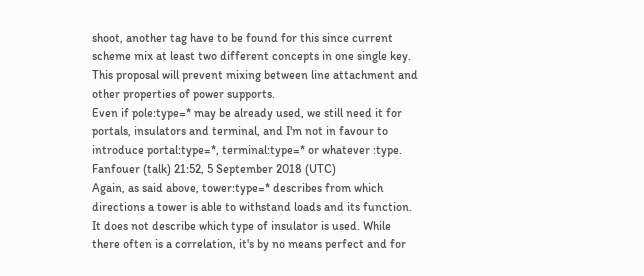shoot, another tag have to be found for this since current scheme mix at least two different concepts in one single key. This proposal will prevent mixing between line attachment and other properties of power supports.
Even if pole:type=* may be already used, we still need it for portals, insulators and terminal, and I'm not in favour to introduce portal:type=*, terminal:type=* or whatever :type. Fanfouer (talk) 21:52, 5 September 2018 (UTC)
Again, as said above, tower:type=* describes from which directions a tower is able to withstand loads and its function. It does not describe which type of insulator is used. While there often is a correlation, it's by no means perfect and for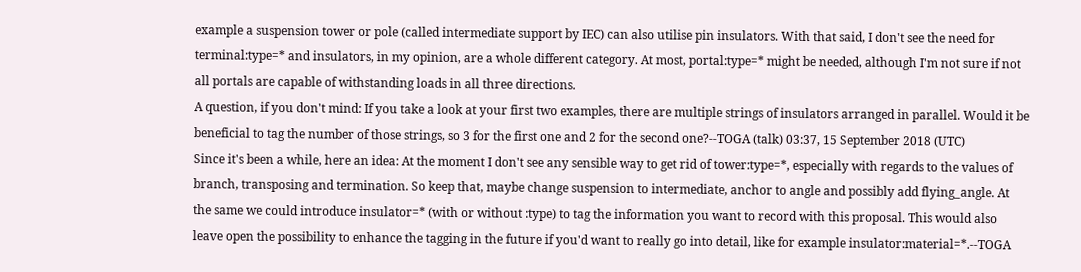example a suspension tower or pole (called intermediate support by IEC) can also utilise pin insulators. With that said, I don't see the need for terminal:type=* and insulators, in my opinion, are a whole different category. At most, portal:type=* might be needed, although I'm not sure if not all portals are capable of withstanding loads in all three directions.
A question, if you don't mind: If you take a look at your first two examples, there are multiple strings of insulators arranged in parallel. Would it be beneficial to tag the number of those strings, so 3 for the first one and 2 for the second one?--TOGA (talk) 03:37, 15 September 2018 (UTC)
Since it's been a while, here an idea: At the moment I don't see any sensible way to get rid of tower:type=*, especially with regards to the values of branch, transposing and termination. So keep that, maybe change suspension to intermediate, anchor to angle and possibly add flying_angle. At the same we could introduce insulator=* (with or without :type) to tag the information you want to record with this proposal. This would also leave open the possibility to enhance the tagging in the future if you'd want to really go into detail, like for example insulator:material=*.--TOGA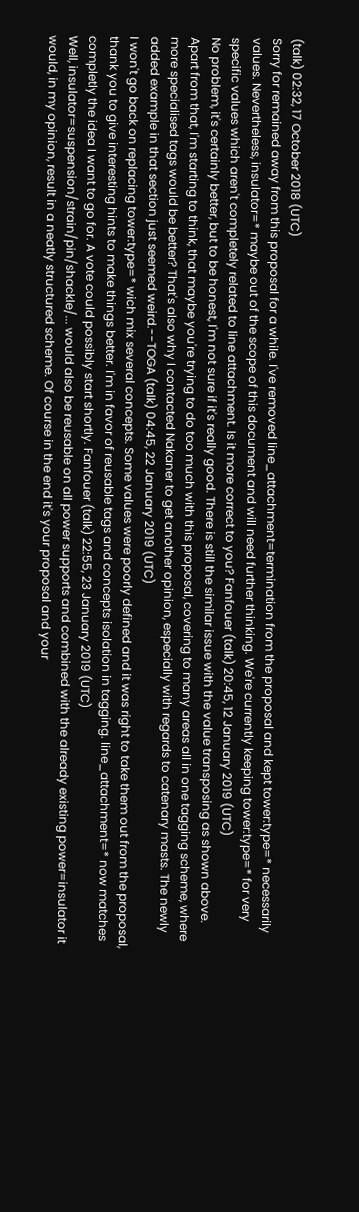(talk) 02:32, 17 October 2018 (UTC)
Sorry for remained away from this proposal for a while. I've removed line_attachment=termination from the proposal and kept tower:type=* necessarily values. Nevertheless, insulator=* maybe out of the scope of this document and will need further thinking. We're currently keeping tower:type=* for very specific values which aren't completely related to line attachment. Is it more correct to you? Fanfouer (talk) 20:45, 12 January 2019 (UTC)
No problem, it's certainly better, but to be honest, I'm not sure if it's really good. There is still the similar issue with the value transposing as shown above. Apart from that, I'm starting to think, that maybe you're trying to do too much with this proposal, covering to many areas all in one tagging scheme, where more specialised tags would be better? That's also why I contacted Nakaner to get another opinion, especially with regards to catenary masts. The newly added example in that section just seemed weird.--TOGA (talk) 04:45, 22 January 2019 (UTC)
I won't go back on replacing tower:type=* wich mix several concepts. Some values were poorly defined and it was right to take them out from the proposal, thank you to give interesting hints to make things better. I'm in favor of reusable tags and concepts isolation in tagging. line_attachment=* now matches completly the idea I want to go for. A vote could possibly start shortly. Fanfouer (talk) 22:55, 23 January 2019 (UTC)
Well, insulator=suspension/strain/pin/shackle/... would also be reusable on all power supports and combined with the already existing power=insulator it would, in my opinion, result in a neatly structured scheme. Of course in the end it's your proposal and your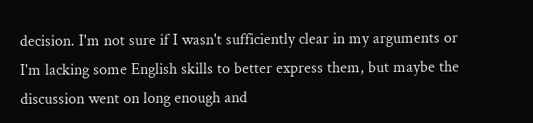decision. I'm not sure if I wasn't sufficiently clear in my arguments or I'm lacking some English skills to better express them, but maybe the discussion went on long enough and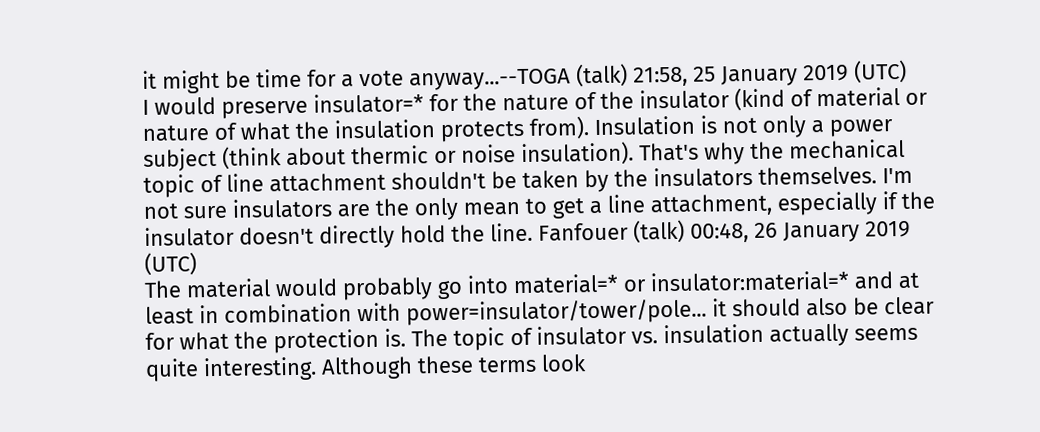it might be time for a vote anyway...--TOGA (talk) 21:58, 25 January 2019 (UTC)
I would preserve insulator=* for the nature of the insulator (kind of material or nature of what the insulation protects from). Insulation is not only a power subject (think about thermic or noise insulation). That's why the mechanical topic of line attachment shouldn't be taken by the insulators themselves. I'm not sure insulators are the only mean to get a line attachment, especially if the insulator doesn't directly hold the line. Fanfouer (talk) 00:48, 26 January 2019 (UTC)
The material would probably go into material=* or insulator:material=* and at least in combination with power=insulator/tower/pole... it should also be clear for what the protection is. The topic of insulator vs. insulation actually seems quite interesting. Although these terms look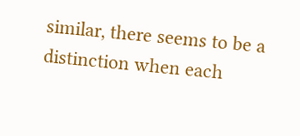similar, there seems to be a distinction when each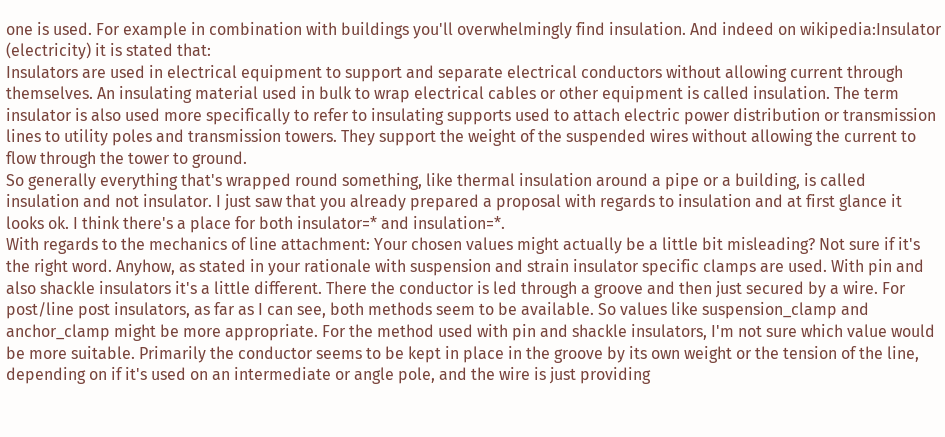one is used. For example in combination with buildings you'll overwhelmingly find insulation. And indeed on wikipedia:Insulator (electricity) it is stated that:
Insulators are used in electrical equipment to support and separate electrical conductors without allowing current through themselves. An insulating material used in bulk to wrap electrical cables or other equipment is called insulation. The term insulator is also used more specifically to refer to insulating supports used to attach electric power distribution or transmission lines to utility poles and transmission towers. They support the weight of the suspended wires without allowing the current to flow through the tower to ground.
So generally everything that's wrapped round something, like thermal insulation around a pipe or a building, is called insulation and not insulator. I just saw that you already prepared a proposal with regards to insulation and at first glance it looks ok. I think there's a place for both insulator=* and insulation=*.
With regards to the mechanics of line attachment: Your chosen values might actually be a little bit misleading? Not sure if it's the right word. Anyhow, as stated in your rationale with suspension and strain insulator specific clamps are used. With pin and also shackle insulators it's a little different. There the conductor is led through a groove and then just secured by a wire. For post/line post insulators, as far as I can see, both methods seem to be available. So values like suspension_clamp and anchor_clamp might be more appropriate. For the method used with pin and shackle insulators, I'm not sure which value would be more suitable. Primarily the conductor seems to be kept in place in the groove by its own weight or the tension of the line, depending on if it's used on an intermediate or angle pole, and the wire is just providing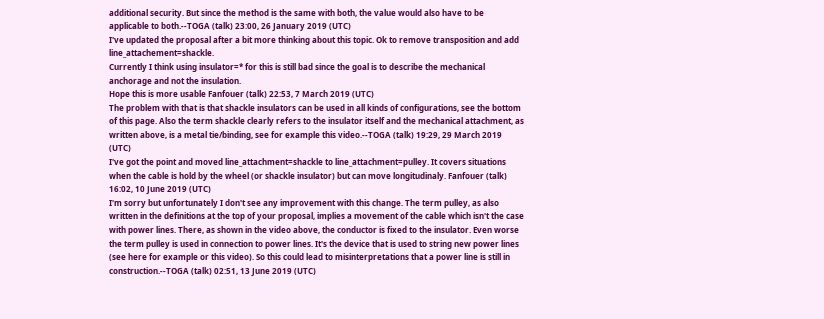additional security. But since the method is the same with both, the value would also have to be applicable to both.--TOGA (talk) 23:00, 26 January 2019 (UTC)
I've updated the proposal after a bit more thinking about this topic. Ok to remove transposition and add line_attachement=shackle.
Currently I think using insulator=* for this is still bad since the goal is to describe the mechanical anchorage and not the insulation.
Hope this is more usable Fanfouer (talk) 22:53, 7 March 2019 (UTC)
The problem with that is that shackle insulators can be used in all kinds of configurations, see the bottom of this page. Also the term shackle clearly refers to the insulator itself and the mechanical attachment, as written above, is a metal tie/binding, see for example this video.--TOGA (talk) 19:29, 29 March 2019 (UTC)
I've got the point and moved line_attachment=shackle to line_attachment=pulley. It covers situations when the cable is hold by the wheel (or shackle insulator) but can move longitudinaly. Fanfouer (talk) 16:02, 10 June 2019 (UTC)
I'm sorry but unfortunately I don't see any improvement with this change. The term pulley, as also written in the definitions at the top of your proposal, implies a movement of the cable which isn't the case with power lines. There, as shown in the video above, the conductor is fixed to the insulator. Even worse the term pulley is used in connection to power lines. It's the device that is used to string new power lines (see here for example or this video). So this could lead to misinterpretations that a power line is still in construction.--TOGA (talk) 02:51, 13 June 2019 (UTC)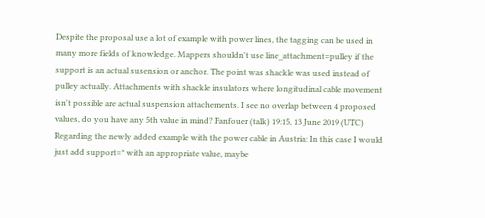Despite the proposal use a lot of example with power lines, the tagging can be used in many more fields of knowledge. Mappers shouldn't use line_attachment=pulley if the support is an actual susension or anchor. The point was shackle was used instead of pulley actually. Attachments with shackle insulators where longitudinal cable movement isn't possible are actual suspension attachements. I see no overlap between 4 proposed values, do you have any 5th value in mind? Fanfouer (talk) 19:15, 13 June 2019 (UTC)
Regarding the newly added example with the power cable in Austria: In this case I would just add support=* with an appropriate value, maybe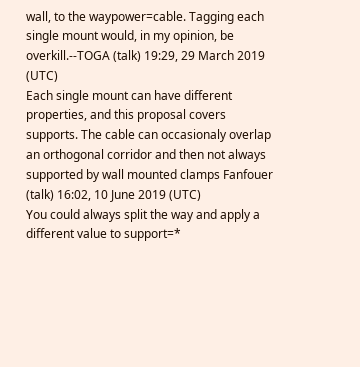wall, to the waypower=cable. Tagging each single mount would, in my opinion, be overkill.--TOGA (talk) 19:29, 29 March 2019 (UTC)
Each single mount can have different properties, and this proposal covers supports. The cable can occasionaly overlap an orthogonal corridor and then not always supported by wall mounted clamps Fanfouer (talk) 16:02, 10 June 2019 (UTC)
You could always split the way and apply a different value to support=*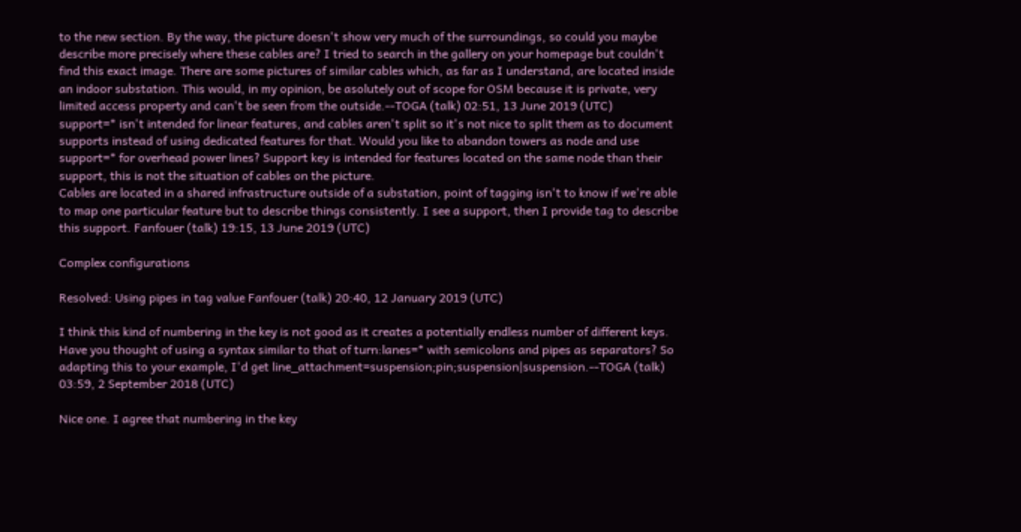to the new section. By the way, the picture doesn't show very much of the surroundings, so could you maybe describe more precisely where these cables are? I tried to search in the gallery on your homepage but couldn't find this exact image. There are some pictures of similar cables which, as far as I understand, are located inside an indoor substation. This would, in my opinion, be asolutely out of scope for OSM because it is private, very limited access property and can't be seen from the outside.--TOGA (talk) 02:51, 13 June 2019 (UTC)
support=* isn't intended for linear features, and cables aren't split so it's not nice to split them as to document supports instead of using dedicated features for that. Would you like to abandon towers as node and use support=* for overhead power lines? Support key is intended for features located on the same node than their support, this is not the situation of cables on the picture.
Cables are located in a shared infrastructure outside of a substation, point of tagging isn't to know if we're able to map one particular feature but to describe things consistently. I see a support, then I provide tag to describe this support. Fanfouer (talk) 19:15, 13 June 2019 (UTC)

Complex configurations

Resolved: Using pipes in tag value Fanfouer (talk) 20:40, 12 January 2019 (UTC)

I think this kind of numbering in the key is not good as it creates a potentially endless number of different keys. Have you thought of using a syntax similar to that of turn:lanes=* with semicolons and pipes as separators? So adapting this to your example, I'd get line_attachment=suspension;pin;suspension|suspension.--TOGA (talk) 03:59, 2 September 2018 (UTC)

Nice one. I agree that numbering in the key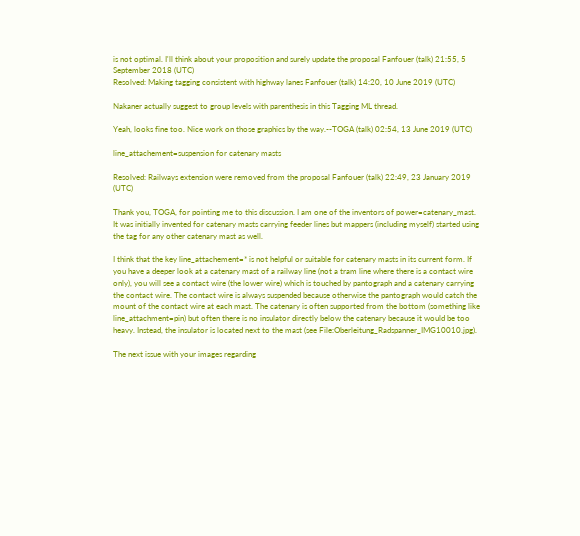is not optimal. I'll think about your proposition and surely update the proposal Fanfouer (talk) 21:55, 5 September 2018 (UTC)
Resolved: Making tagging consistent with highway lanes Fanfouer (talk) 14:20, 10 June 2019 (UTC)

Nakaner actually suggest to group levels with parenthesis in this Tagging ML thread.

Yeah, looks fine too. Nice work on those graphics by the way.--TOGA (talk) 02:54, 13 June 2019 (UTC)

line_attachement=suspension for catenary masts

Resolved: Railways extension were removed from the proposal Fanfouer (talk) 22:49, 23 January 2019 (UTC)

Thank you, TOGA, for pointing me to this discussion. I am one of the inventors of power=catenary_mast. It was initially invented for catenary masts carrying feeder lines but mappers (including myself) started using the tag for any other catenary mast as well.

I think that the key line_attachement=* is not helpful or suitable for catenary masts in its current form. If you have a deeper look at a catenary mast of a railway line (not a tram line where there is a contact wire only), you will see a contact wire (the lower wire) which is touched by pantograph and a catenary carrying the contact wire. The contact wire is always suspended because otherwise the pantograph would catch the mount of the contact wire at each mast. The catenary is often supported from the bottom (something like line_attachment=pin) but often there is no insulator directly below the catenary because it would be too heavy. Instead, the insulator is located next to the mast (see File:Oberleitung_Radspanner_IMG10010.jpg).

The next issue with your images regarding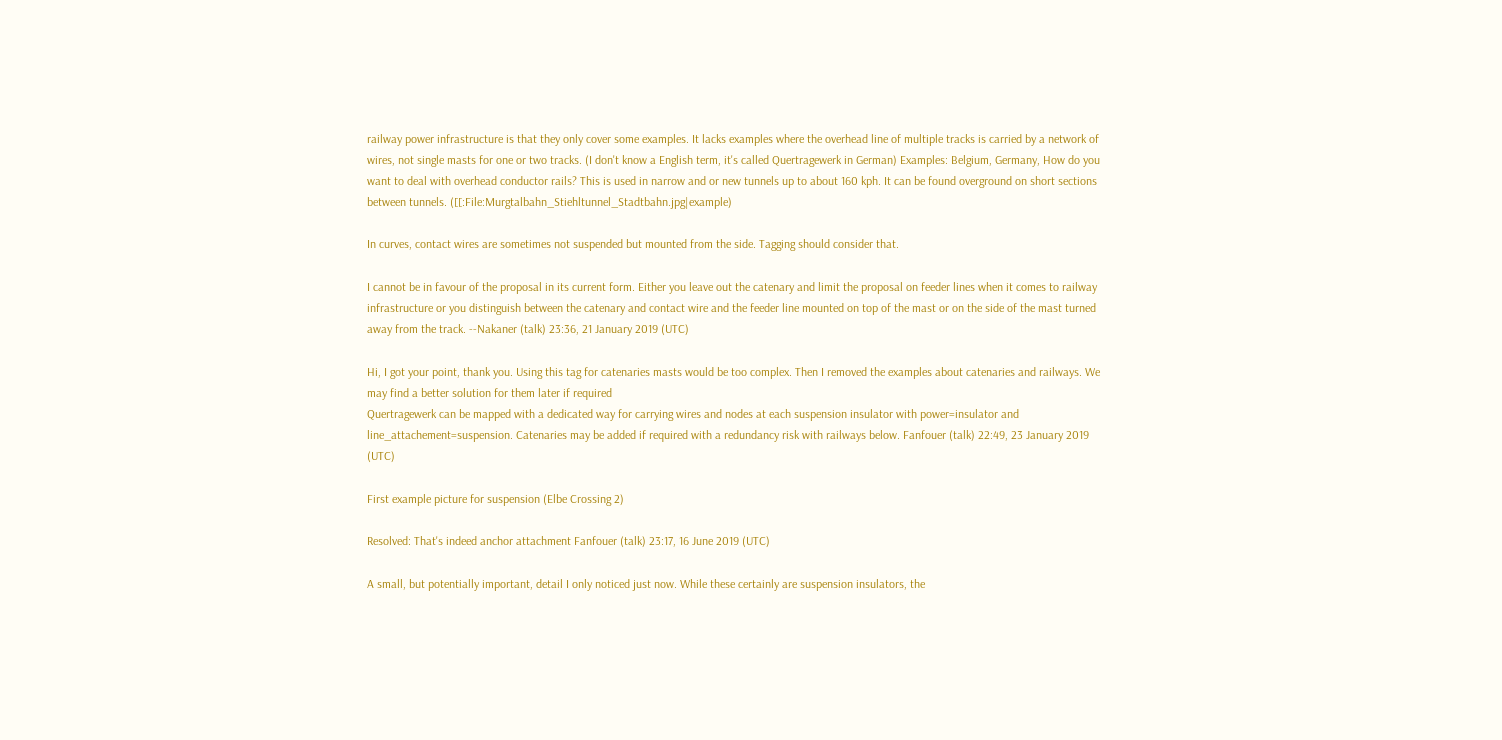railway power infrastructure is that they only cover some examples. It lacks examples where the overhead line of multiple tracks is carried by a network of wires, not single masts for one or two tracks. (I don't know a English term, it's called Quertragewerk in German) Examples: Belgium, Germany, How do you want to deal with overhead conductor rails? This is used in narrow and or new tunnels up to about 160 kph. It can be found overground on short sections between tunnels. ([[:File:Murgtalbahn_Stiehltunnel_Stadtbahn.jpg|example)

In curves, contact wires are sometimes not suspended but mounted from the side. Tagging should consider that.

I cannot be in favour of the proposal in its current form. Either you leave out the catenary and limit the proposal on feeder lines when it comes to railway infrastructure or you distinguish between the catenary and contact wire and the feeder line mounted on top of the mast or on the side of the mast turned away from the track. --Nakaner (talk) 23:36, 21 January 2019 (UTC)

Hi, I got your point, thank you. Using this tag for catenaries masts would be too complex. Then I removed the examples about catenaries and railways. We may find a better solution for them later if required
Quertragewerk can be mapped with a dedicated way for carrying wires and nodes at each suspension insulator with power=insulator and line_attachement=suspension. Catenaries may be added if required with a redundancy risk with railways below. Fanfouer (talk) 22:49, 23 January 2019 (UTC)

First example picture for suspension (Elbe Crossing 2)

Resolved: That's indeed anchor attachment Fanfouer (talk) 23:17, 16 June 2019 (UTC)

A small, but potentially important, detail I only noticed just now. While these certainly are suspension insulators, the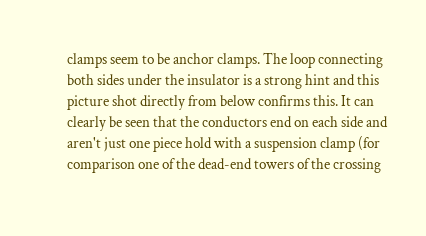clamps seem to be anchor clamps. The loop connecting both sides under the insulator is a strong hint and this picture shot directly from below confirms this. It can clearly be seen that the conductors end on each side and aren't just one piece hold with a suspension clamp (for comparison one of the dead-end towers of the crossing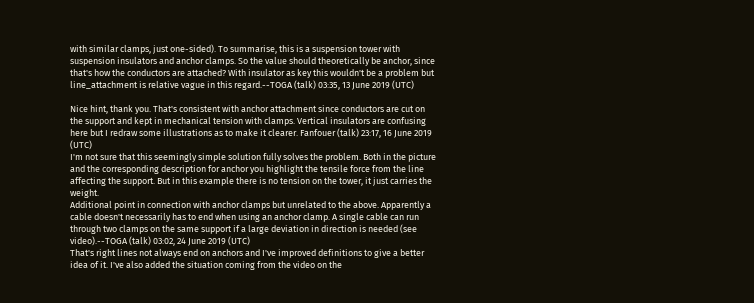with similar clamps, just one-sided). To summarise, this is a suspension tower with suspension insulators and anchor clamps. So the value should theoretically be anchor, since that's how the conductors are attached? With insulator as key this wouldn't be a problem but line_attachment is relative vague in this regard.--TOGA (talk) 03:35, 13 June 2019 (UTC)

Nice hint, thank you. That's consistent with anchor attachment since conductors are cut on the support and kept in mechanical tension with clamps. Vertical insulators are confusing here but I redraw some illustrations as to make it clearer. Fanfouer (talk) 23:17, 16 June 2019 (UTC)
I'm not sure that this seemingly simple solution fully solves the problem. Both in the picture and the corresponding description for anchor you highlight the tensile force from the line affecting the support. But in this example there is no tension on the tower, it just carries the weight.
Additional point in connection with anchor clamps but unrelated to the above. Apparently a cable doesn't necessarily has to end when using an anchor clamp. A single cable can run through two clamps on the same support if a large deviation in direction is needed (see video).--TOGA (talk) 03:02, 24 June 2019 (UTC)
That's right lines not always end on anchors and I've improved definitions to give a better idea of it. I've also added the situation coming from the video on the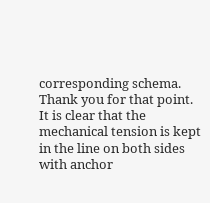corresponding schema. Thank you for that point.
It is clear that the mechanical tension is kept in the line on both sides with anchor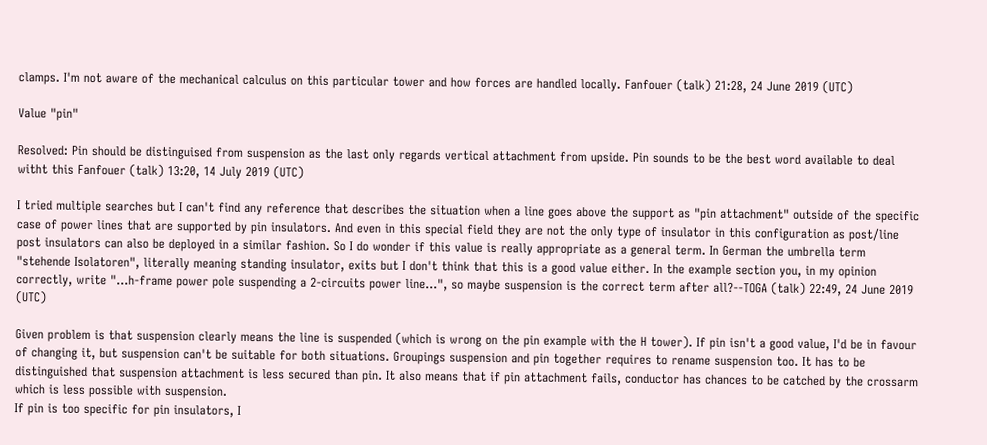clamps. I'm not aware of the mechanical calculus on this particular tower and how forces are handled locally. Fanfouer (talk) 21:28, 24 June 2019 (UTC)

Value "pin"

Resolved: Pin should be distinguised from suspension as the last only regards vertical attachment from upside. Pin sounds to be the best word available to deal witht this Fanfouer (talk) 13:20, 14 July 2019 (UTC)

I tried multiple searches but I can't find any reference that describes the situation when a line goes above the support as "pin attachment" outside of the specific case of power lines that are supported by pin insulators. And even in this special field they are not the only type of insulator in this configuration as post/line post insulators can also be deployed in a similar fashion. So I do wonder if this value is really appropriate as a general term. In German the umbrella term "stehende Isolatoren", literally meaning standing insulator, exits but I don't think that this is a good value either. In the example section you, in my opinion correctly, write "...h-frame power pole suspending a 2-circuits power line...", so maybe suspension is the correct term after all?--TOGA (talk) 22:49, 24 June 2019 (UTC)

Given problem is that suspension clearly means the line is suspended (which is wrong on the pin example with the H tower). If pin isn't a good value, I'd be in favour of changing it, but suspension can't be suitable for both situations. Groupings suspension and pin together requires to rename suspension too. It has to be distinguished that suspension attachment is less secured than pin. It also means that if pin attachment fails, conductor has chances to be catched by the crossarm which is less possible with suspension.
If pin is too specific for pin insulators, I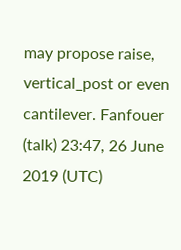may propose raise, vertical_post or even cantilever. Fanfouer (talk) 23:47, 26 June 2019 (UTC)